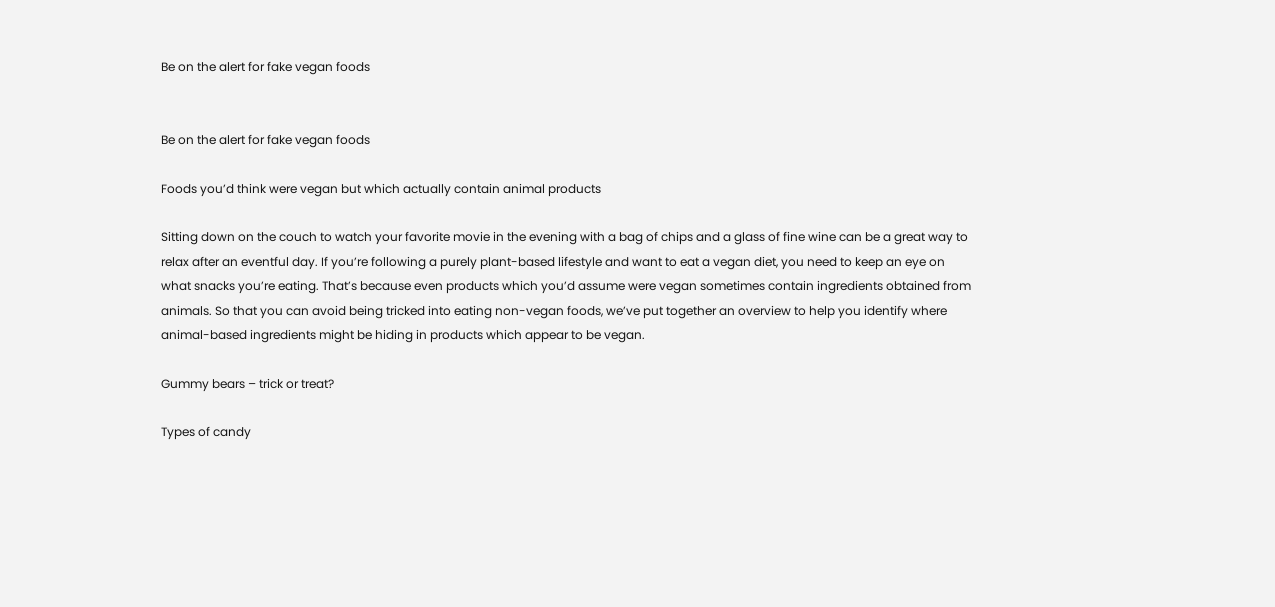Be on the alert for fake vegan foods


Be on the alert for fake vegan foods

Foods you’d think were vegan but which actually contain animal products

Sitting down on the couch to watch your favorite movie in the evening with a bag of chips and a glass of fine wine can be a great way to relax after an eventful day. If you’re following a purely plant-based lifestyle and want to eat a vegan diet, you need to keep an eye on what snacks you’re eating. That’s because even products which you’d assume were vegan sometimes contain ingredients obtained from animals. So that you can avoid being tricked into eating non-vegan foods, we’ve put together an overview to help you identify where animal-based ingredients might be hiding in products which appear to be vegan.

Gummy bears – trick or treat?

Types of candy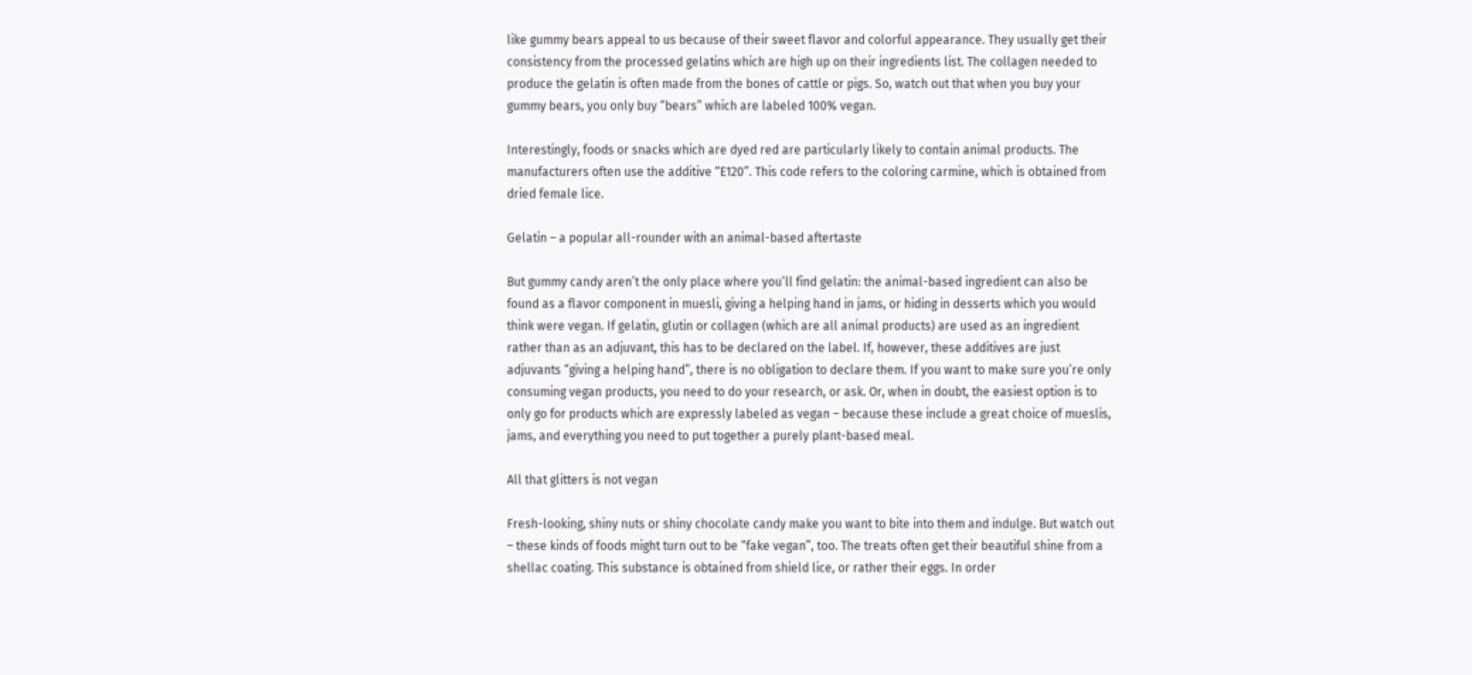like gummy bears appeal to us because of their sweet flavor and colorful appearance. They usually get their consistency from the processed gelatins which are high up on their ingredients list. The collagen needed to produce the gelatin is often made from the bones of cattle or pigs. So, watch out that when you buy your gummy bears, you only buy “bears” which are labeled 100% vegan.

Interestingly, foods or snacks which are dyed red are particularly likely to contain animal products. The manufacturers often use the additive “E120”. This code refers to the coloring carmine, which is obtained from dried female lice.

Gelatin – a popular all-rounder with an animal-based aftertaste

But gummy candy aren’t the only place where you’ll find gelatin: the animal-based ingredient can also be found as a flavor component in muesli, giving a helping hand in jams, or hiding in desserts which you would think were vegan. If gelatin, glutin or collagen (which are all animal products) are used as an ingredient rather than as an adjuvant, this has to be declared on the label. If, however, these additives are just adjuvants “giving a helping hand”, there is no obligation to declare them. If you want to make sure you’re only consuming vegan products, you need to do your research, or ask. Or, when in doubt, the easiest option is to only go for products which are expressly labeled as vegan – because these include a great choice of mueslis, jams, and everything you need to put together a purely plant-based meal.

All that glitters is not vegan

Fresh-looking, shiny nuts or shiny chocolate candy make you want to bite into them and indulge. But watch out – these kinds of foods might turn out to be “fake vegan”, too. The treats often get their beautiful shine from a shellac coating. This substance is obtained from shield lice, or rather their eggs. In order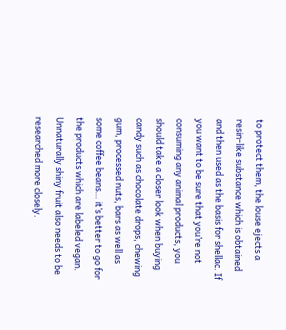to protect them, the louse ejects a resin-like substance which is obtained and then used as the basis for shellac. If you want to be sure that you’re not consuming any animal products, you should take a closer look when buying candy such as chocolate drops, chewing gum, processed nuts, bars as well as some coffee beans… it’s better to go for the products which are labeled vegan. Unnaturally shiny fruit also needs to be researched more closely.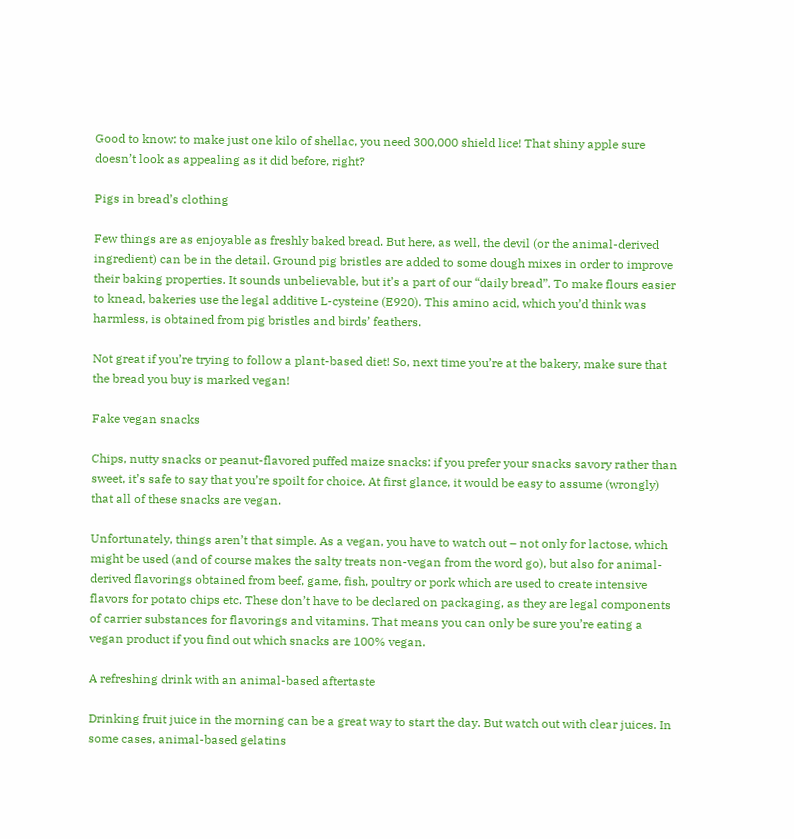Good to know: to make just one kilo of shellac, you need 300,000 shield lice! That shiny apple sure doesn’t look as appealing as it did before, right?

Pigs in bread’s clothing

Few things are as enjoyable as freshly baked bread. But here, as well, the devil (or the animal-derived ingredient) can be in the detail. Ground pig bristles are added to some dough mixes in order to improve their baking properties. It sounds unbelievable, but it’s a part of our “daily bread”. To make flours easier to knead, bakeries use the legal additive L-cysteine (E920). This amino acid, which you’d think was harmless, is obtained from pig bristles and birds’ feathers.

Not great if you’re trying to follow a plant-based diet! So, next time you’re at the bakery, make sure that the bread you buy is marked vegan!

Fake vegan snacks

Chips, nutty snacks or peanut-flavored puffed maize snacks: if you prefer your snacks savory rather than sweet, it’s safe to say that you’re spoilt for choice. At first glance, it would be easy to assume (wrongly) that all of these snacks are vegan.

Unfortunately, things aren’t that simple. As a vegan, you have to watch out – not only for lactose, which might be used (and of course makes the salty treats non-vegan from the word go), but also for animal-derived flavorings obtained from beef, game, fish, poultry or pork which are used to create intensive flavors for potato chips etc. These don’t have to be declared on packaging, as they are legal components of carrier substances for flavorings and vitamins. That means you can only be sure you’re eating a vegan product if you find out which snacks are 100% vegan.

A refreshing drink with an animal-based aftertaste

Drinking fruit juice in the morning can be a great way to start the day. But watch out with clear juices. In some cases, animal-based gelatins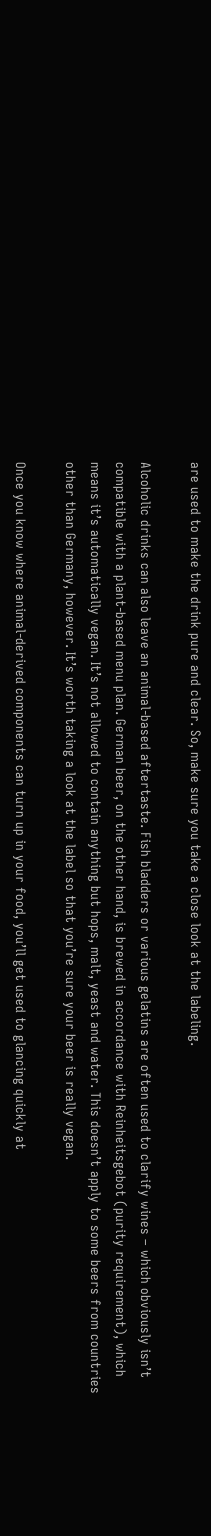are used to make the drink pure and clear. So, make sure you take a close look at the labeling.

Alcoholic drinks can also leave an animal-based aftertaste. Fish bladders or various gelatins are often used to clarify wines – which obviously isn’t compatible with a plant-based menu plan. German beer, on the other hand, is brewed in accordance with Reinheitsgebot (purity requirement), which means it’s automatically vegan. It’s not allowed to contain anything but hops, malt, yeast and water. This doesn’t apply to some beers from countries other than Germany, however. It’s worth taking a look at the label so that you’re sure your beer is really vegan.

Once you know where animal-derived components can turn up in your food, you’ll get used to glancing quickly at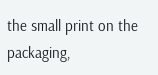the small print on the packaging,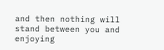and then nothing will stand between you and enjoying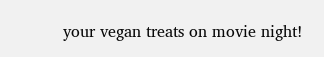your vegan treats on movie night!